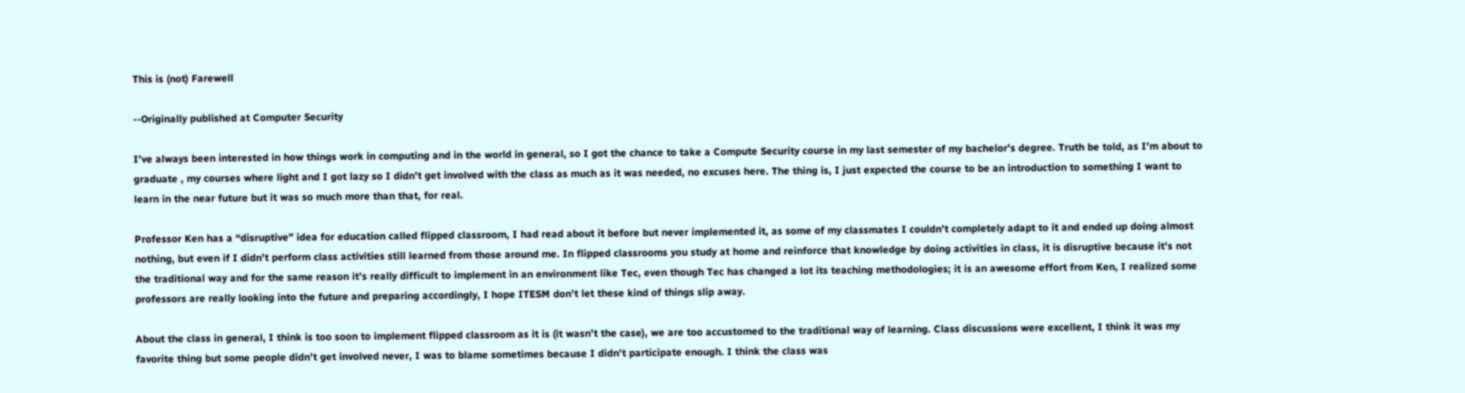This is (not) Farewell

--Originally published at Computer Security

I’ve always been interested in how things work in computing and in the world in general, so I got the chance to take a Compute Security course in my last semester of my bachelor’s degree. Truth be told, as I’m about to graduate , my courses where light and I got lazy so I didn’t get involved with the class as much as it was needed, no excuses here. The thing is, I just expected the course to be an introduction to something I want to learn in the near future but it was so much more than that, for real.

Professor Ken has a “disruptive” idea for education called flipped classroom, I had read about it before but never implemented it, as some of my classmates I couldn’t completely adapt to it and ended up doing almost nothing, but even if I didn’t perform class activities still learned from those around me. In flipped classrooms you study at home and reinforce that knowledge by doing activities in class, it is disruptive because it’s not the traditional way and for the same reason it’s really difficult to implement in an environment like Tec, even though Tec has changed a lot its teaching methodologies; it is an awesome effort from Ken, I realized some professors are really looking into the future and preparing accordingly, I hope ITESM don’t let these kind of things slip away.

About the class in general, I think is too soon to implement flipped classroom as it is (it wasn’t the case), we are too accustomed to the traditional way of learning. Class discussions were excellent, I think it was my favorite thing but some people didn’t get involved never, I was to blame sometimes because I didn’t participate enough. I think the class was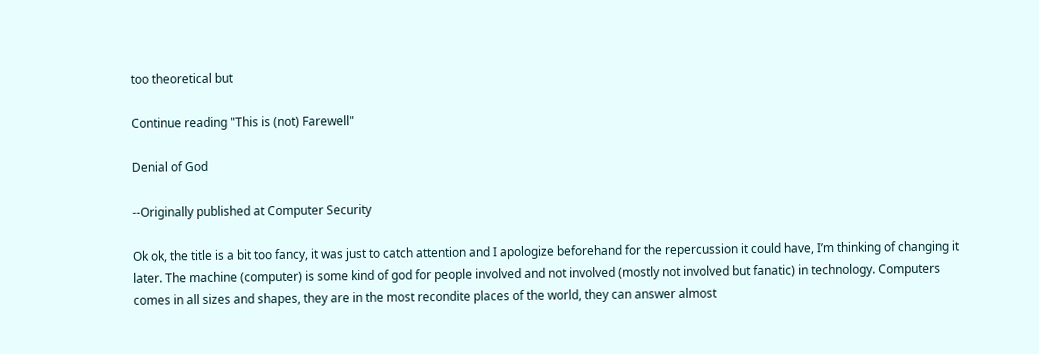too theoretical but

Continue reading "This is (not) Farewell"

Denial of God

--Originally published at Computer Security

Ok ok, the title is a bit too fancy, it was just to catch attention and I apologize beforehand for the repercussion it could have, I’m thinking of changing it later. The machine (computer) is some kind of god for people involved and not involved (mostly not involved but fanatic) in technology. Computers comes in all sizes and shapes, they are in the most recondite places of the world, they can answer almost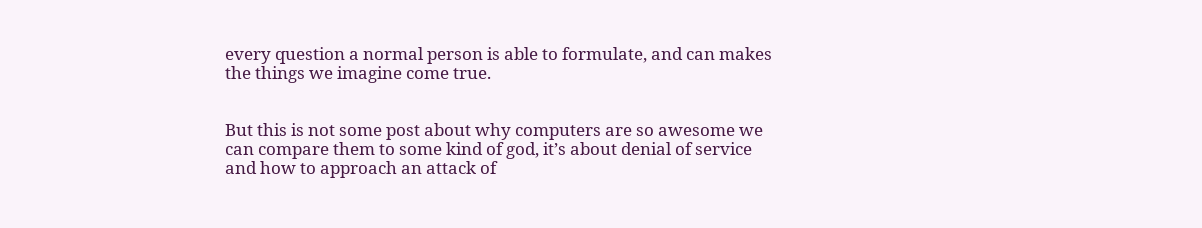every question a normal person is able to formulate, and can makes the things we imagine come true.


But this is not some post about why computers are so awesome we can compare them to some kind of god, it’s about denial of service and how to approach an attack of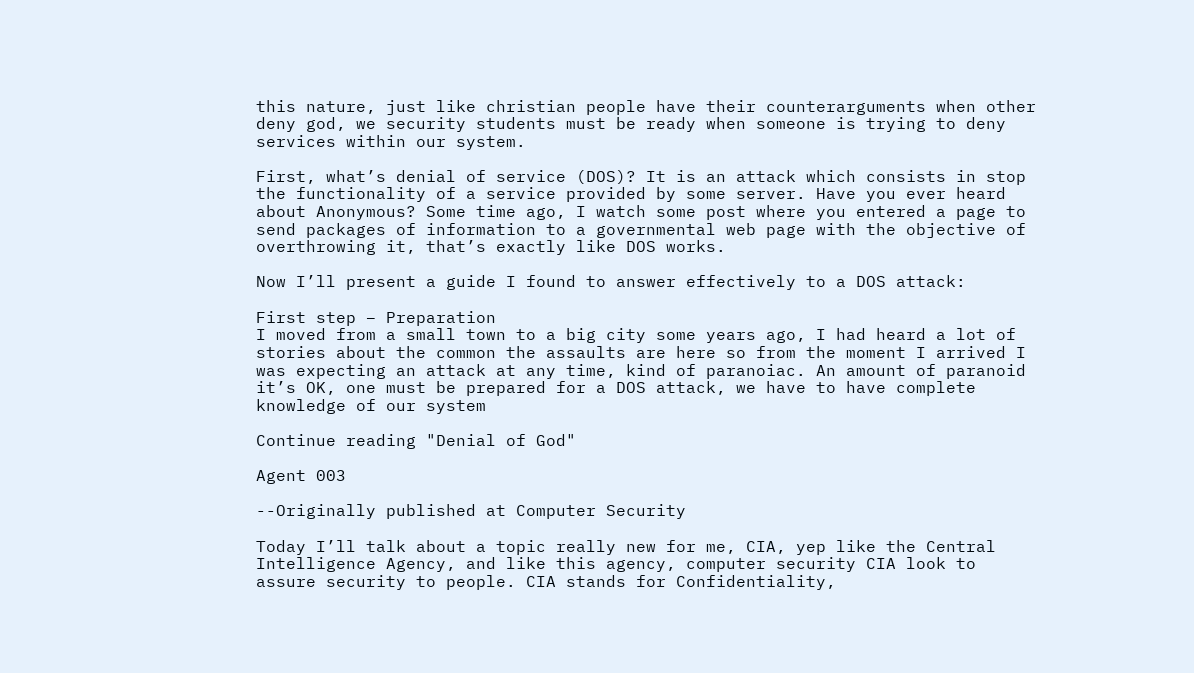this nature, just like christian people have their counterarguments when other deny god, we security students must be ready when someone is trying to deny services within our system.

First, what’s denial of service (DOS)? It is an attack which consists in stop the functionality of a service provided by some server. Have you ever heard about Anonymous? Some time ago, I watch some post where you entered a page to send packages of information to a governmental web page with the objective of overthrowing it, that’s exactly like DOS works.

Now I’ll present a guide I found to answer effectively to a DOS attack:

First step – Preparation
I moved from a small town to a big city some years ago, I had heard a lot of stories about the common the assaults are here so from the moment I arrived I was expecting an attack at any time, kind of paranoiac. An amount of paranoid it’s OK, one must be prepared for a DOS attack, we have to have complete knowledge of our system

Continue reading "Denial of God"

Agent 003

--Originally published at Computer Security

Today I’ll talk about a topic really new for me, CIA, yep like the Central Intelligence Agency, and like this agency, computer security CIA look to assure security to people. CIA stands for Confidentiality,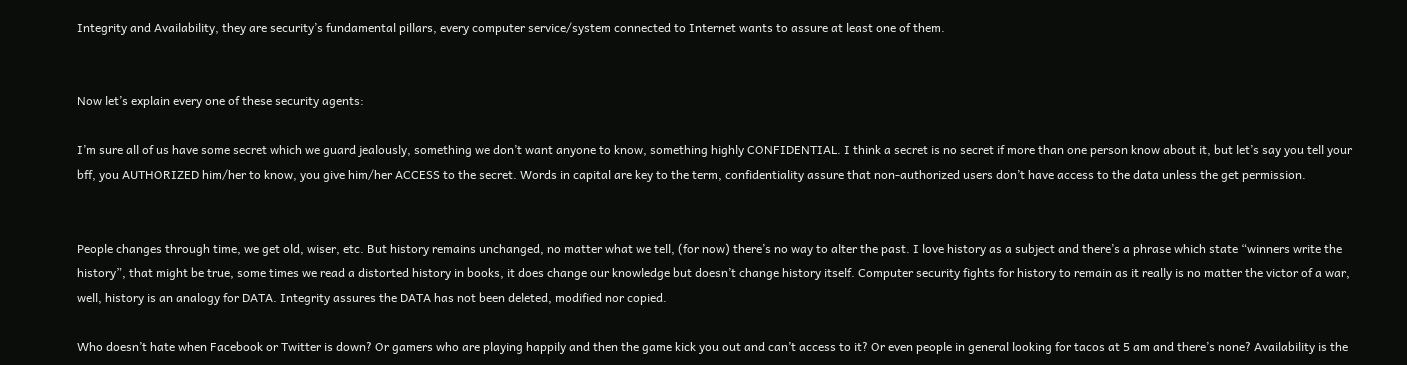Integrity and Availability, they are security’s fundamental pillars, every computer service/system connected to Internet wants to assure at least one of them.


Now let’s explain every one of these security agents:

I’m sure all of us have some secret which we guard jealously, something we don’t want anyone to know, something highly CONFIDENTIAL. I think a secret is no secret if more than one person know about it, but let’s say you tell your bff, you AUTHORIZED him/her to know, you give him/her ACCESS to the secret. Words in capital are key to the term, confidentiality assure that non-authorized users don’t have access to the data unless the get permission.


People changes through time, we get old, wiser, etc. But history remains unchanged, no matter what we tell, (for now) there’s no way to alter the past. I love history as a subject and there’s a phrase which state “winners write the history”, that might be true, some times we read a distorted history in books, it does change our knowledge but doesn’t change history itself. Computer security fights for history to remain as it really is no matter the victor of a war, well, history is an analogy for DATA. Integrity assures the DATA has not been deleted, modified nor copied.

Who doesn’t hate when Facebook or Twitter is down? Or gamers who are playing happily and then the game kick you out and can’t access to it? Or even people in general looking for tacos at 5 am and there’s none? Availability is the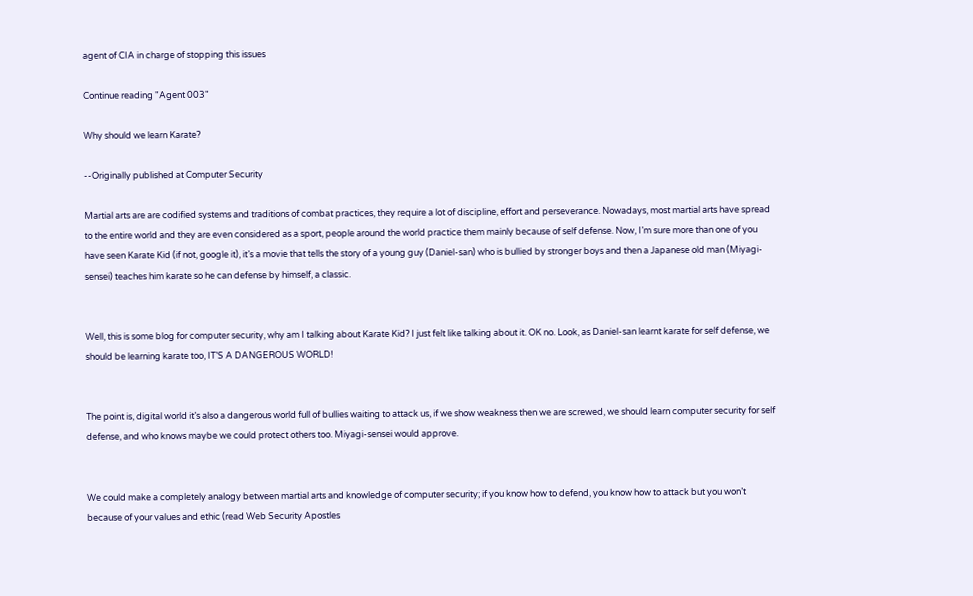agent of CIA in charge of stopping this issues

Continue reading "Agent 003"

Why should we learn Karate?

--Originally published at Computer Security

Martial arts are are codified systems and traditions of combat practices, they require a lot of discipline, effort and perseverance. Nowadays, most martial arts have spread to the entire world and they are even considered as a sport, people around the world practice them mainly because of self defense. Now, I’m sure more than one of you have seen Karate Kid (if not, google it), it’s a movie that tells the story of a young guy (Daniel-san) who is bullied by stronger boys and then a Japanese old man (Miyagi-sensei) teaches him karate so he can defense by himself, a classic.


Well, this is some blog for computer security, why am I talking about Karate Kid? I just felt like talking about it. OK no. Look, as Daniel-san learnt karate for self defense, we should be learning karate too, IT’S A DANGEROUS WORLD!


The point is, digital world it’s also a dangerous world full of bullies waiting to attack us, if we show weakness then we are screwed, we should learn computer security for self defense, and who knows maybe we could protect others too. Miyagi-sensei would approve.


We could make a completely analogy between martial arts and knowledge of computer security; if you know how to defend, you know how to attack but you won’t because of your values and ethic (read Web Security Apostles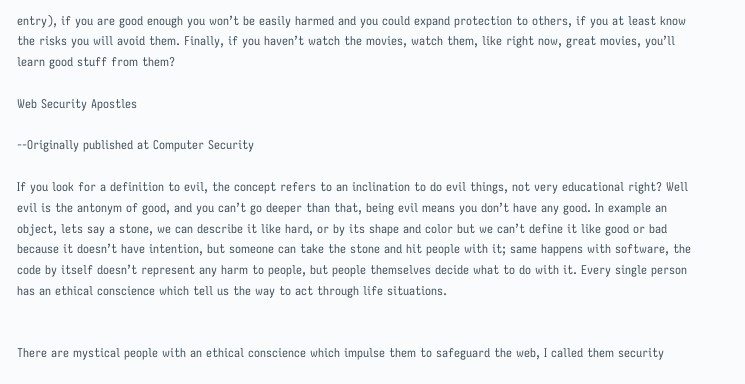entry), if you are good enough you won’t be easily harmed and you could expand protection to others, if you at least know the risks you will avoid them. Finally, if you haven’t watch the movies, watch them, like right now, great movies, you’ll learn good stuff from them?

Web Security Apostles

--Originally published at Computer Security

If you look for a definition to evil, the concept refers to an inclination to do evil things, not very educational right? Well evil is the antonym of good, and you can’t go deeper than that, being evil means you don’t have any good. In example an object, lets say a stone, we can describe it like hard, or by its shape and color but we can’t define it like good or bad because it doesn’t have intention, but someone can take the stone and hit people with it; same happens with software, the code by itself doesn’t represent any harm to people, but people themselves decide what to do with it. Every single person has an ethical conscience which tell us the way to act through life situations.


There are mystical people with an ethical conscience which impulse them to safeguard the web, I called them security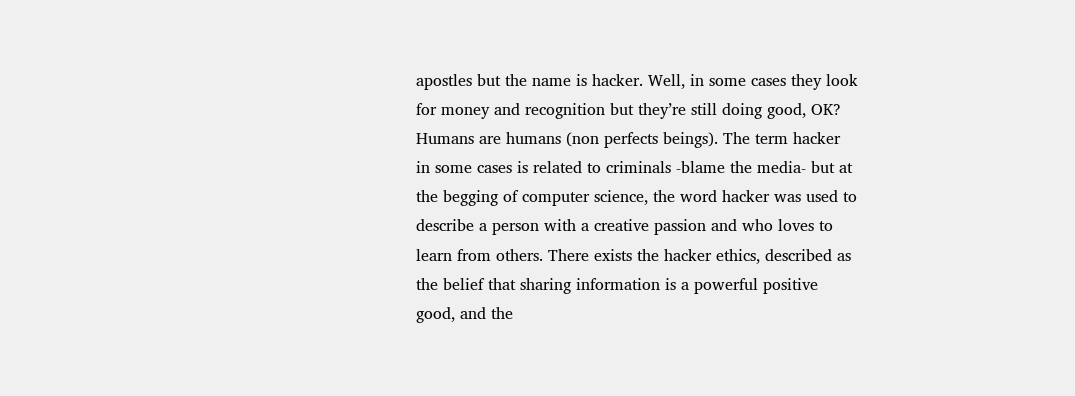apostles but the name is hacker. Well, in some cases they look for money and recognition but they’re still doing good, OK? Humans are humans (non perfects beings). The term hacker in some cases is related to criminals -blame the media- but at the begging of computer science, the word hacker was used to describe a person with a creative passion and who loves to learn from others. There exists the hacker ethics, described as the belief that sharing information is a powerful positive good, and the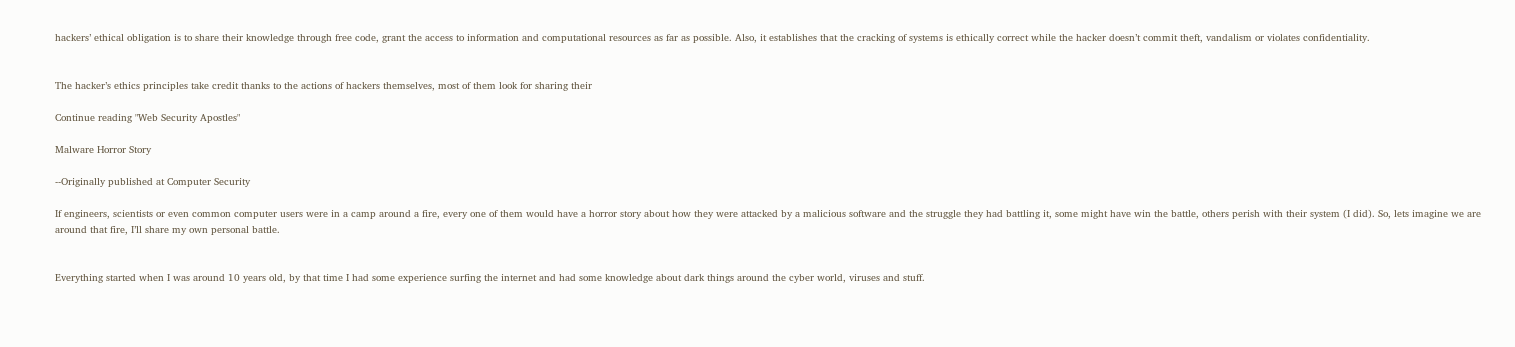hackers’ ethical obligation is to share their knowledge through free code, grant the access to information and computational resources as far as possible. Also, it establishes that the cracking of systems is ethically correct while the hacker doesn’t commit theft, vandalism or violates confidentiality.


The hacker’s ethics principles take credit thanks to the actions of hackers themselves, most of them look for sharing their

Continue reading "Web Security Apostles"

Malware Horror Story

--Originally published at Computer Security

If engineers, scientists or even common computer users were in a camp around a fire, every one of them would have a horror story about how they were attacked by a malicious software and the struggle they had battling it, some might have win the battle, others perish with their system (I did). So, lets imagine we are around that fire, I’ll share my own personal battle.


Everything started when I was around 10 years old, by that time I had some experience surfing the internet and had some knowledge about dark things around the cyber world, viruses and stuff.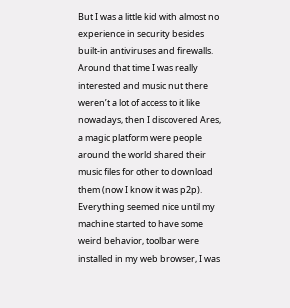But I was a little kid with almost no experience in security besides built-in antiviruses and firewalls. Around that time I was really interested and music nut there weren’t a lot of access to it like nowadays, then I discovered Ares, a magic platform were people around the world shared their music files for other to download them (now I know it was p2p). Everything seemed nice until my machine started to have some weird behavior, toolbar were installed in my web browser, I was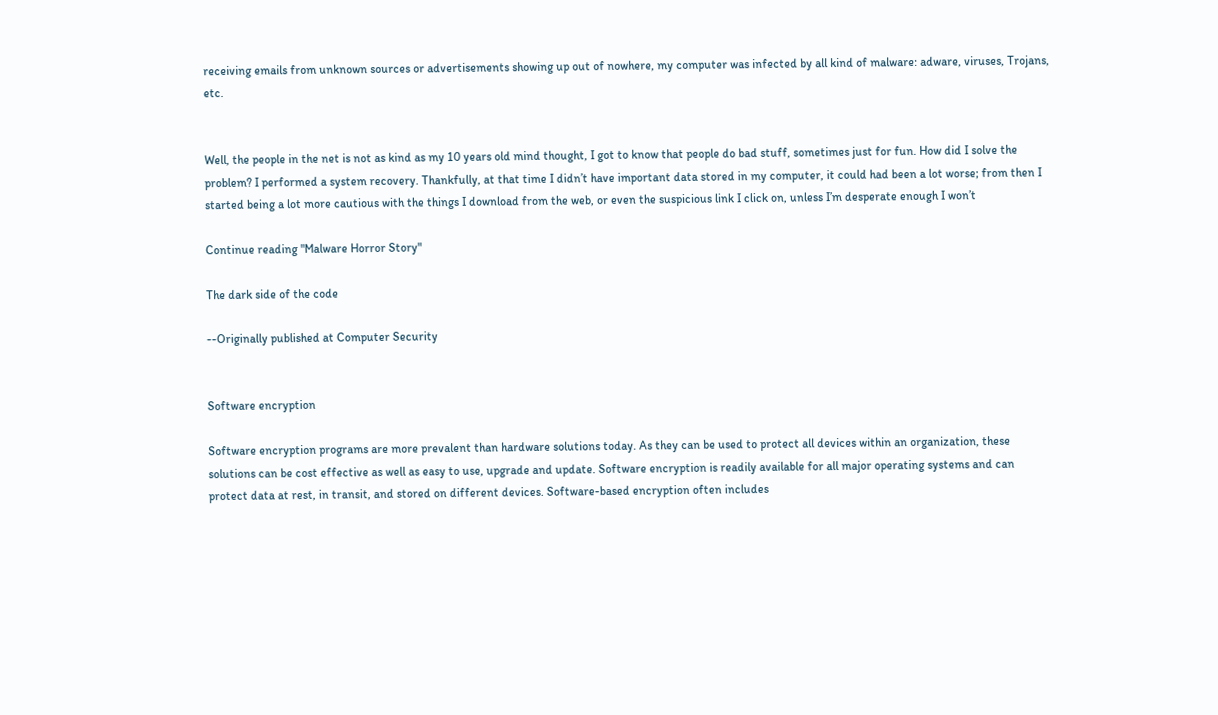receiving emails from unknown sources or advertisements showing up out of nowhere, my computer was infected by all kind of malware: adware, viruses, Trojans, etc.


Well, the people in the net is not as kind as my 10 years old mind thought, I got to know that people do bad stuff, sometimes just for fun. How did I solve the problem? I performed a system recovery. Thankfully, at that time I didn’t have important data stored in my computer, it could had been a lot worse; from then I started being a lot more cautious with the things I download from the web, or even the suspicious link I click on, unless I’m desperate enough I won’t

Continue reading "Malware Horror Story"

The dark side of the code

--Originally published at Computer Security


Software encryption

Software encryption programs are more prevalent than hardware solutions today. As they can be used to protect all devices within an organization, these solutions can be cost effective as well as easy to use, upgrade and update. Software encryption is readily available for all major operating systems and can protect data at rest, in transit, and stored on different devices. Software-based encryption often includes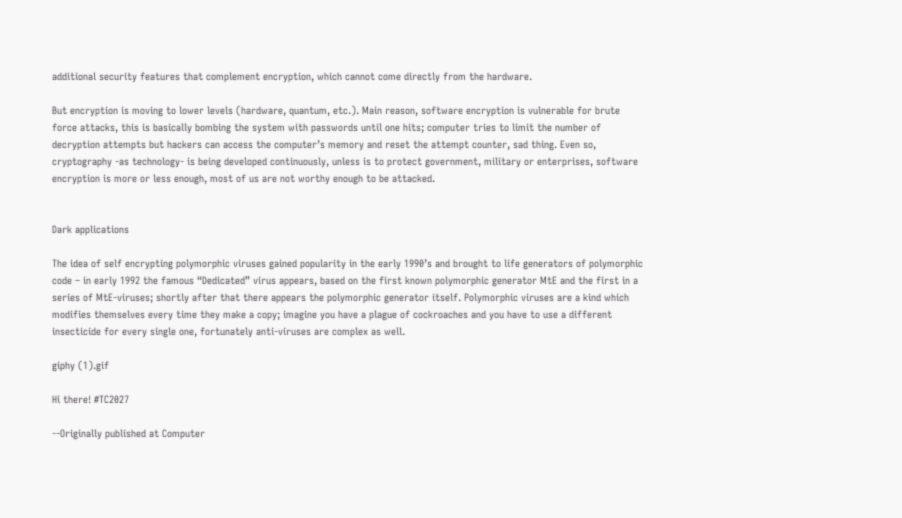additional security features that complement encryption, which cannot come directly from the hardware.

But encryption is moving to lower levels (hardware, quantum, etc.). Main reason, software encryption is vulnerable for brute force attacks, this is basically bombing the system with passwords until one hits; computer tries to limit the number of decryption attempts but hackers can access the computer’s memory and reset the attempt counter, sad thing. Even so, cryptography -as technology- is being developed continuously, unless is to protect government, military or enterprises, software encryption is more or less enough, most of us are not worthy enough to be attacked.


Dark applications

The idea of self encrypting polymorphic viruses gained popularity in the early 1990’s and brought to life generators of polymorphic code – in early 1992 the famous “Dedicated” virus appears, based on the first known polymorphic generator MtE and the first in a series of MtE-viruses; shortly after that there appears the polymorphic generator itself. Polymorphic viruses are a kind which modifies themselves every time they make a copy; imagine you have a plague of cockroaches and you have to use a different insecticide for every single one, fortunately anti-viruses are complex as well.

giphy (1).gif

Hi there! #TC2027

--Originally published at Computer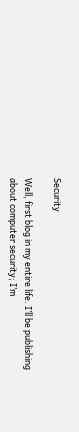Security

Well, first blog in my entire life. I’ll be publishing about computer security; I’m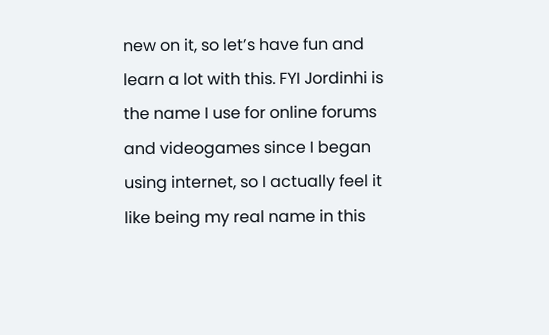new on it, so let’s have fun and learn a lot with this. FYI Jordinhi is the name I use for online forums and videogames since I began using internet, so I actually feel it like being my real name in this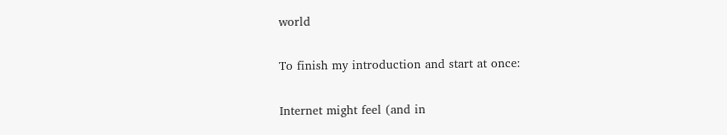world

To finish my introduction and start at once:

Internet might feel (and in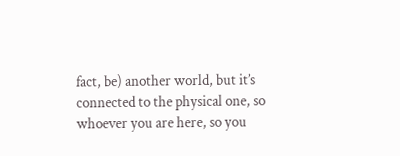fact, be) another world, but it’s connected to the physical one, so whoever you are here, so you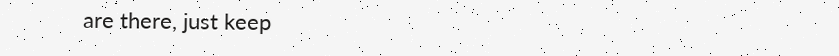are there, just keep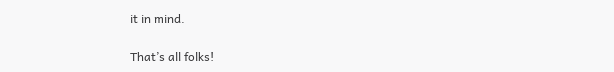it in mind.

That’s all folks!